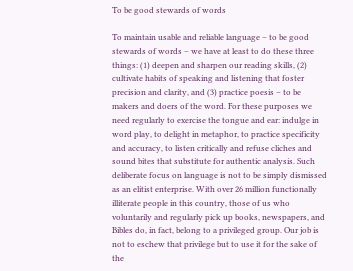To be good stewards of words

To maintain usable and reliable language – to be good stewards of words – we have at least to do these three things: (1) deepen and sharpen our reading skills, (2) cultivate habits of speaking and listening that foster precision and clarity, and (3) practice poesis – to be makers and doers of the word. For these purposes we need regularly to exercise the tongue and ear: indulge in word play, to delight in metaphor, to practice specificity and accuracy, to listen critically and refuse cliches and sound bites that substitute for authentic analysis. Such deliberate focus on language is not to be simply dismissed as an elitist enterprise. With over 26 million functionally illiterate people in this country, those of us who voluntarily and regularly pick up books, newspapers, and Bibles do, in fact, belong to a privileged group. Our job is not to eschew that privilege but to use it for the sake of the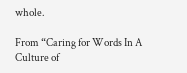whole.

From “Caring for Words In A Culture of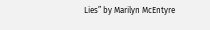Lies” by Marilyn McEntyre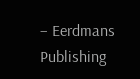– Eerdmans Publishing